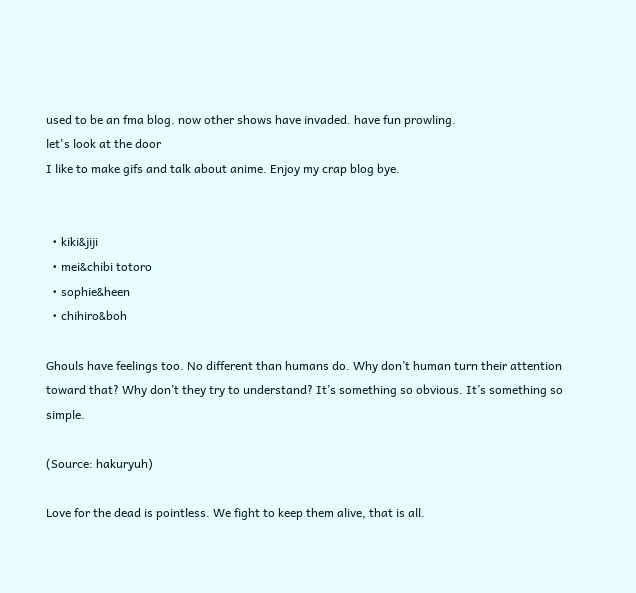used to be an fma blog. now other shows have invaded. have fun prowling.
let's look at the door
I like to make gifs and talk about anime. Enjoy my crap blog bye.


  • kiki&jiji
  • mei&chibi totoro
  • sophie&heen
  • chihiro&boh

Ghouls have feelings too. No different than humans do. Why don’t human turn their attention toward that? Why don’t they try to understand? It’s something so obvious. It’s something so simple.

(Source: hakuryuh)

Love for the dead is pointless. We fight to keep them alive, that is all.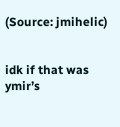(Source: jmihelic)


idk if that was ymir’s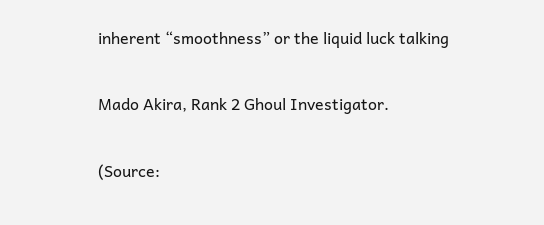inherent “smoothness” or the liquid luck talking

Mado Akira, Rank 2 Ghoul Investigator.

(Source: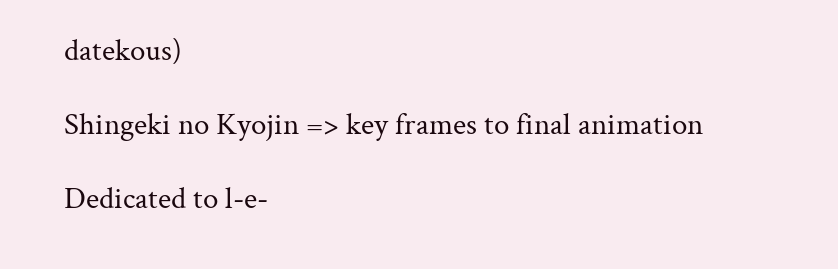datekous)

Shingeki no Kyojin => key frames to final animation

Dedicated to l-e-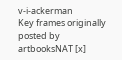v-i-ackerman
Key frames originally posted by artbooksNAT [x]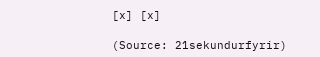[x] [x]

(Source: 21sekundurfyrir)